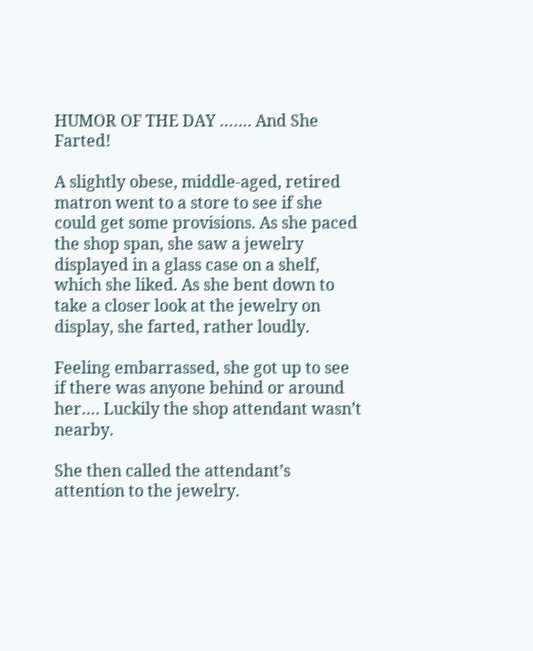HUMOR OF THE DAY ……. And She Farted!

A slightly obese, middle-aged, retired matron went to a store to see if she could get some provisions. As she paced the shop span, she saw a jewelry displayed in a glass case on a shelf, which she liked. As she bent down to take a closer look at the jewelry on display, she farted, rather loudly.

Feeling embarrassed, she got up to see if there was anyone behind or around her…. Luckily the shop attendant wasn’t nearby.

She then called the attendant’s attention to the jewelry.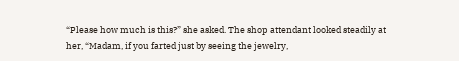“Please how much is this?” she asked. The shop attendant looked steadily at her, “Madam, if you farted just by seeing the jewelry,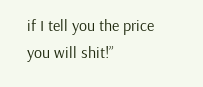if I tell you the price you will shit!”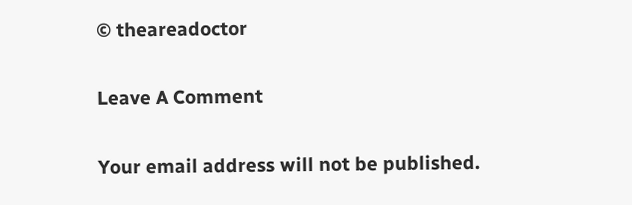© theareadoctor

Leave A Comment

Your email address will not be published.